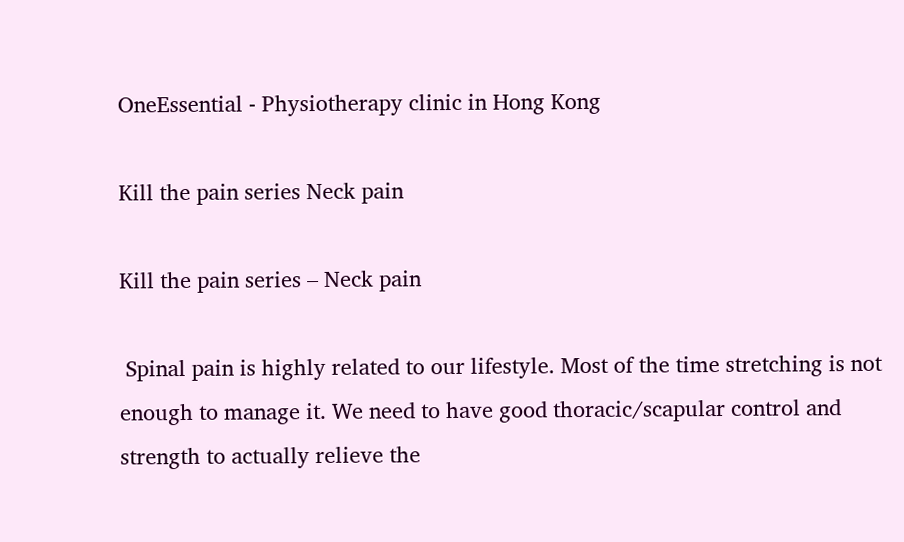OneEssential - Physiotherapy clinic in Hong Kong

Kill the pain series Neck pain

Kill the pain series – Neck pain

 Spinal pain is highly related to our lifestyle. Most of the time stretching is not enough to manage it. We need to have good thoracic/scapular control and strength to actually relieve the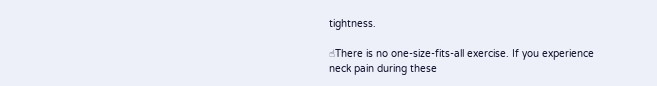tightness.

☝There is no one-size-fits-all exercise. If you experience neck pain during these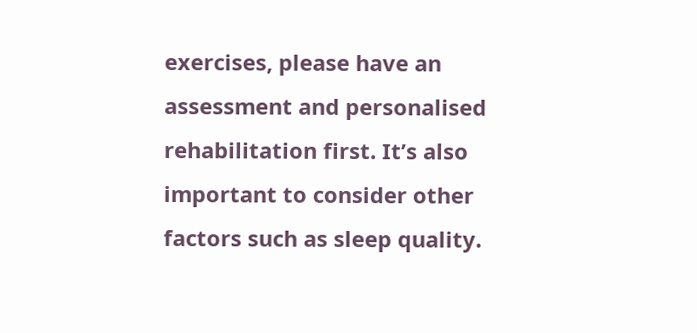exercises, please have an assessment and personalised rehabilitation first. It’s also important to consider other factors such as sleep quality.